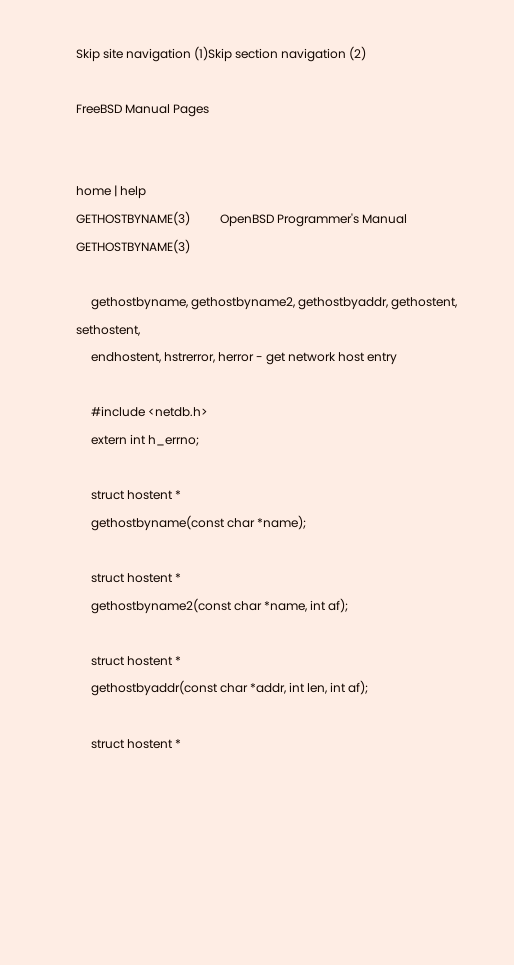Skip site navigation (1)Skip section navigation (2)

FreeBSD Manual Pages


home | help
GETHOSTBYNAME(3)          OpenBSD Programmer's Manual         GETHOSTBYNAME(3)

     gethostbyname, gethostbyname2, gethostbyaddr, gethostent, sethostent,
     endhostent, hstrerror, herror - get network host entry

     #include <netdb.h>
     extern int h_errno;

     struct hostent *
     gethostbyname(const char *name);

     struct hostent *
     gethostbyname2(const char *name, int af);

     struct hostent *
     gethostbyaddr(const char *addr, int len, int af);

     struct hostent *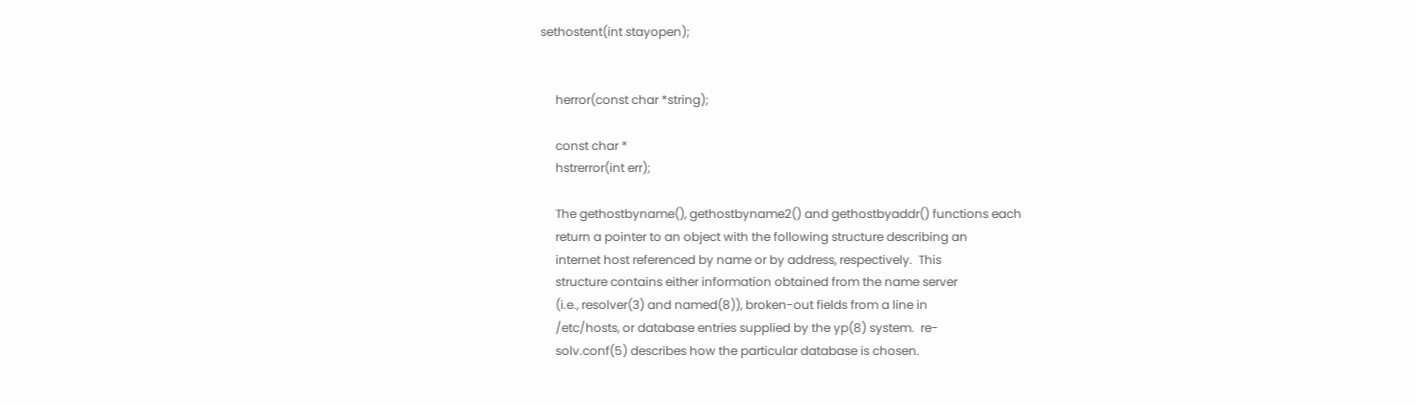sethostent(int stayopen);


     herror(const char *string);

     const char *
     hstrerror(int err);

     The gethostbyname(), gethostbyname2() and gethostbyaddr() functions each
     return a pointer to an object with the following structure describing an
     internet host referenced by name or by address, respectively.  This
     structure contains either information obtained from the name server
     (i.e., resolver(3) and named(8)), broken-out fields from a line in
     /etc/hosts, or database entries supplied by the yp(8) system.  re-
     solv.conf(5) describes how the particular database is chosen.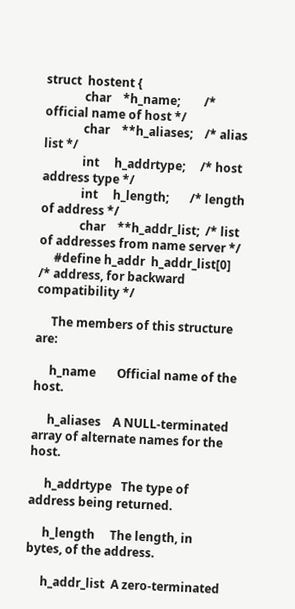struct  hostent {
             char    *h_name;        /* official name of host */
             char    **h_aliases;    /* alias list */
             int     h_addrtype;     /* host address type */
             int     h_length;       /* length of address */
             char    **h_addr_list;  /* list of addresses from name server */
     #define h_addr  h_addr_list[0]  /* address, for backward compatibility */

     The members of this structure are:

     h_name       Official name of the host.

     h_aliases    A NULL-terminated array of alternate names for the host.

     h_addrtype   The type of address being returned.

     h_length     The length, in bytes, of the address.

     h_addr_list  A zero-terminated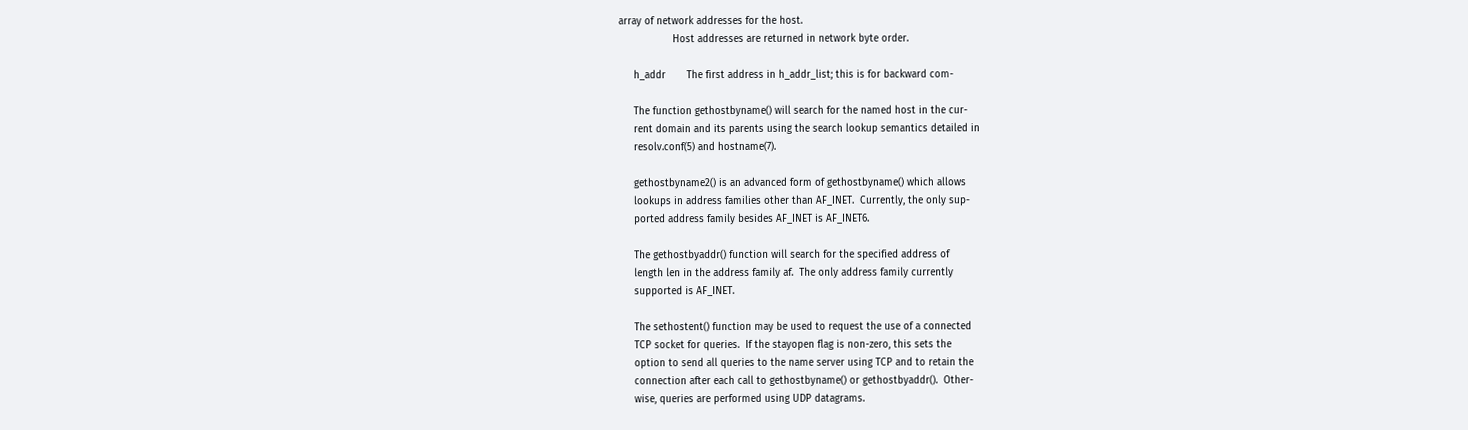array of network addresses for the host.
                  Host addresses are returned in network byte order.

     h_addr       The first address in h_addr_list; this is for backward com-

     The function gethostbyname() will search for the named host in the cur-
     rent domain and its parents using the search lookup semantics detailed in
     resolv.conf(5) and hostname(7).

     gethostbyname2() is an advanced form of gethostbyname() which allows
     lookups in address families other than AF_INET.  Currently, the only sup-
     ported address family besides AF_INET is AF_INET6.

     The gethostbyaddr() function will search for the specified address of
     length len in the address family af.  The only address family currently
     supported is AF_INET.

     The sethostent() function may be used to request the use of a connected
     TCP socket for queries.  If the stayopen flag is non-zero, this sets the
     option to send all queries to the name server using TCP and to retain the
     connection after each call to gethostbyname() or gethostbyaddr().  Other-
     wise, queries are performed using UDP datagrams.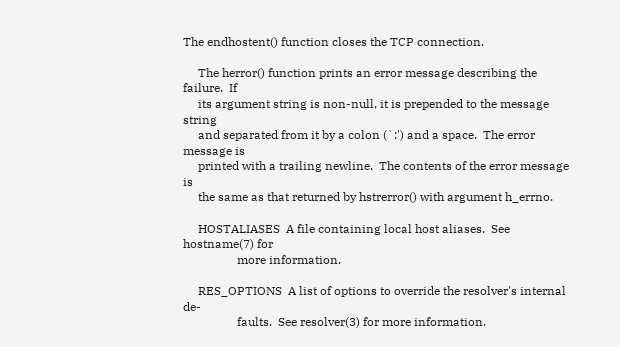The endhostent() function closes the TCP connection.

     The herror() function prints an error message describing the failure.  If
     its argument string is non-null, it is prepended to the message string
     and separated from it by a colon (`:') and a space.  The error message is
     printed with a trailing newline.  The contents of the error message is
     the same as that returned by hstrerror() with argument h_errno.

     HOSTALIASES  A file containing local host aliases.  See hostname(7) for
                  more information.

     RES_OPTIONS  A list of options to override the resolver's internal de-
                  faults.  See resolver(3) for more information.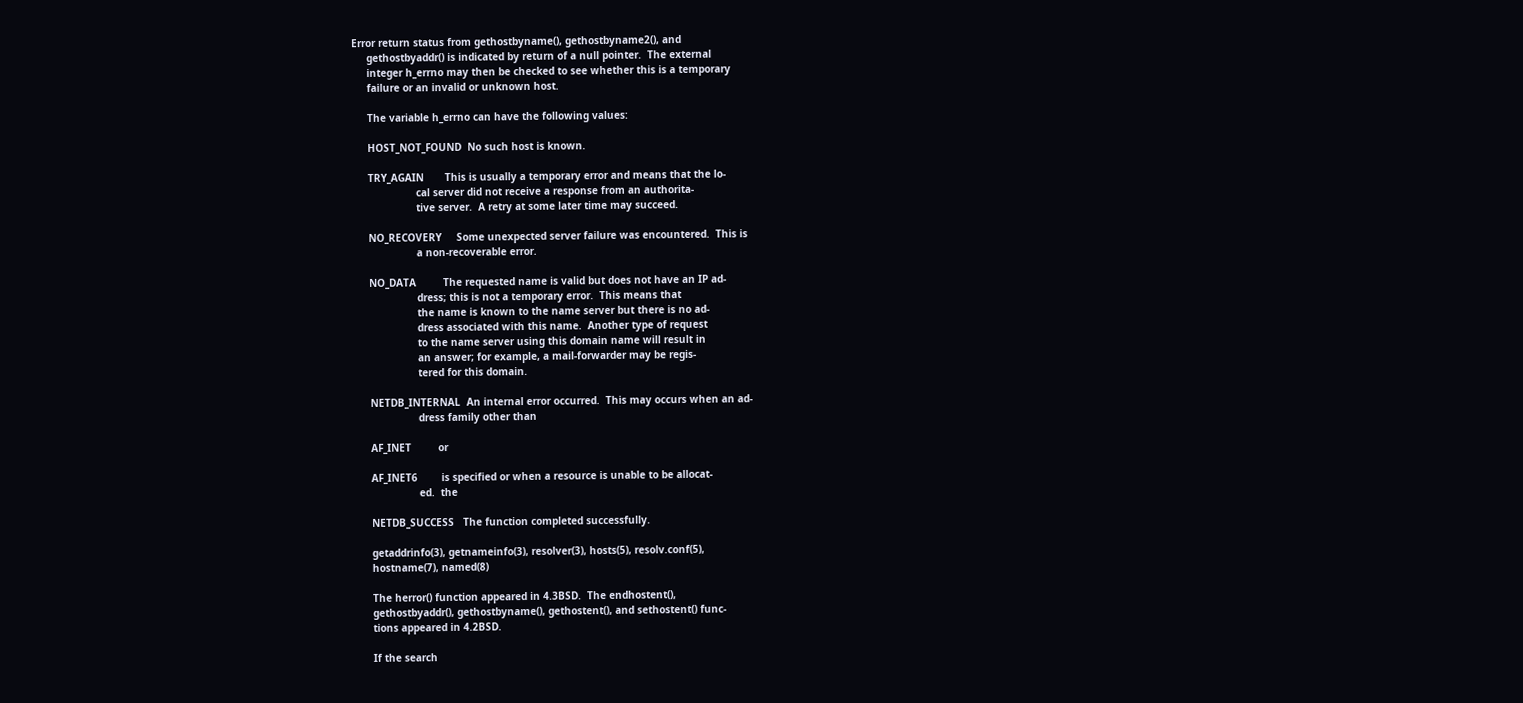Error return status from gethostbyname(), gethostbyname2(), and
     gethostbyaddr() is indicated by return of a null pointer.  The external
     integer h_errno may then be checked to see whether this is a temporary
     failure or an invalid or unknown host.

     The variable h_errno can have the following values:

     HOST_NOT_FOUND  No such host is known.

     TRY_AGAIN       This is usually a temporary error and means that the lo-
                     cal server did not receive a response from an authorita-
                     tive server.  A retry at some later time may succeed.

     NO_RECOVERY     Some unexpected server failure was encountered.  This is
                     a non-recoverable error.

     NO_DATA         The requested name is valid but does not have an IP ad-
                     dress; this is not a temporary error.  This means that
                     the name is known to the name server but there is no ad-
                     dress associated with this name.  Another type of request
                     to the name server using this domain name will result in
                     an answer; for example, a mail-forwarder may be regis-
                     tered for this domain.

     NETDB_INTERNAL  An internal error occurred.  This may occurs when an ad-
                     dress family other than

     AF_INET         or

     AF_INET6        is specified or when a resource is unable to be allocat-
                     ed.  the

     NETDB_SUCCESS   The function completed successfully.

     getaddrinfo(3), getnameinfo(3), resolver(3), hosts(5), resolv.conf(5),
     hostname(7), named(8)

     The herror() function appeared in 4.3BSD.  The endhostent(),
     gethostbyaddr(), gethostbyname(), gethostent(), and sethostent() func-
     tions appeared in 4.2BSD.

     If the search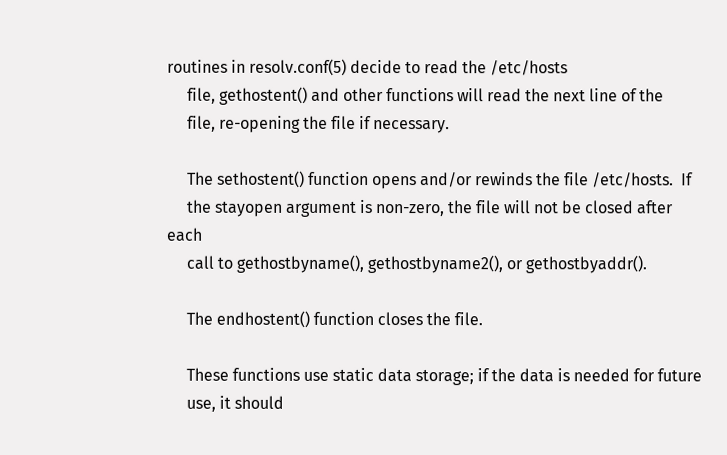routines in resolv.conf(5) decide to read the /etc/hosts
     file, gethostent() and other functions will read the next line of the
     file, re-opening the file if necessary.

     The sethostent() function opens and/or rewinds the file /etc/hosts.  If
     the stayopen argument is non-zero, the file will not be closed after each
     call to gethostbyname(), gethostbyname2(), or gethostbyaddr().

     The endhostent() function closes the file.

     These functions use static data storage; if the data is needed for future
     use, it should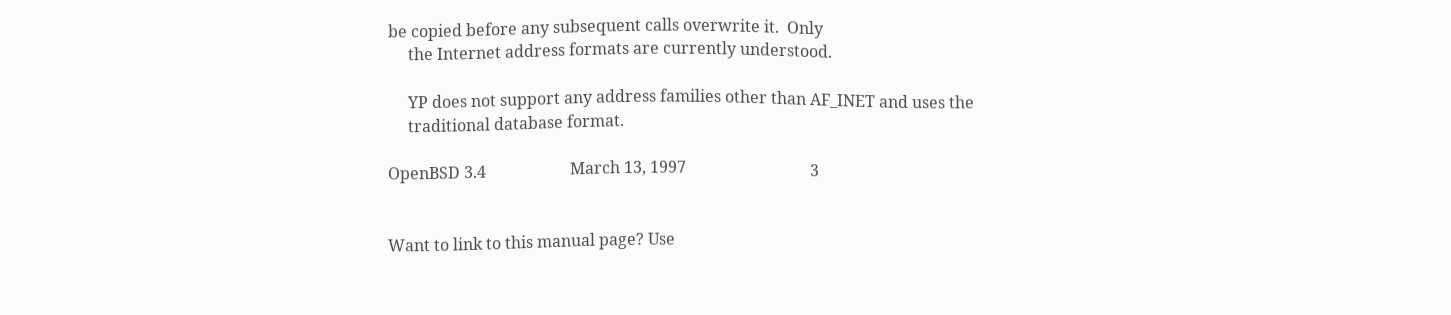be copied before any subsequent calls overwrite it.  Only
     the Internet address formats are currently understood.

     YP does not support any address families other than AF_INET and uses the
     traditional database format.

OpenBSD 3.4                     March 13, 1997                               3


Want to link to this manual page? Use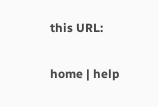this URL:

home | help